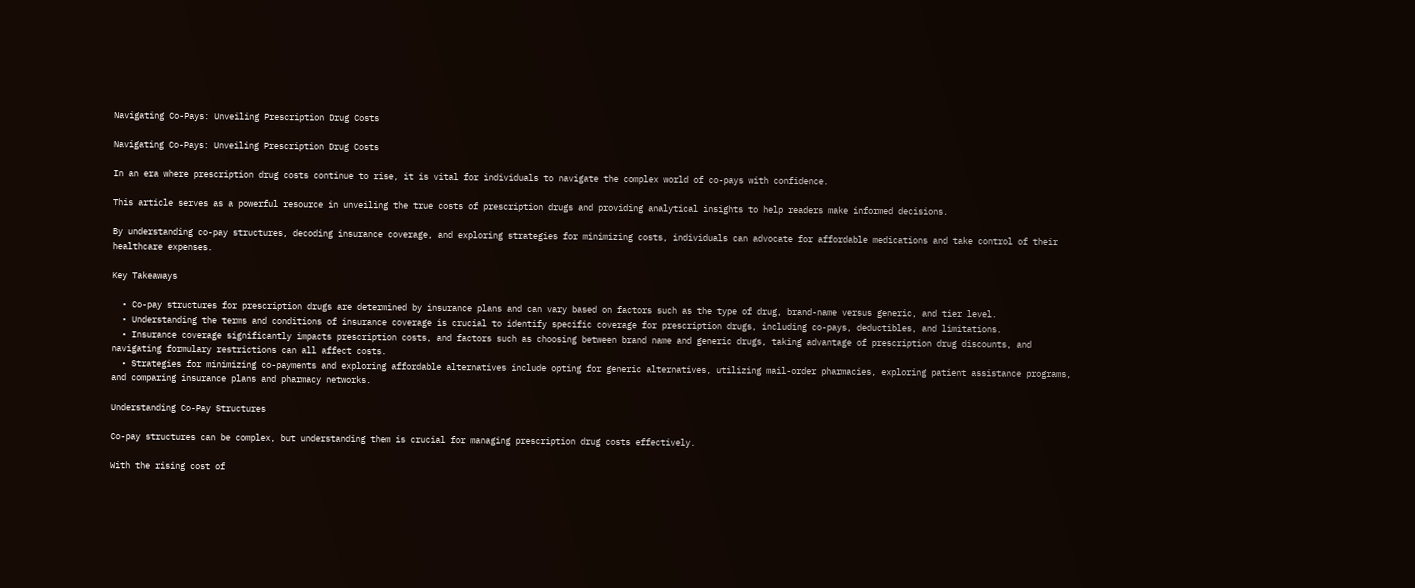Navigating Co-Pays: Unveiling Prescription Drug Costs

Navigating Co-Pays: Unveiling Prescription Drug Costs

In an era where prescription drug costs continue to rise, it is vital for individuals to navigate the complex world of co-pays with confidence.

This article serves as a powerful resource in unveiling the true costs of prescription drugs and providing analytical insights to help readers make informed decisions.

By understanding co-pay structures, decoding insurance coverage, and exploring strategies for minimizing costs, individuals can advocate for affordable medications and take control of their healthcare expenses.

Key Takeaways

  • Co-pay structures for prescription drugs are determined by insurance plans and can vary based on factors such as the type of drug, brand-name versus generic, and tier level.
  • Understanding the terms and conditions of insurance coverage is crucial to identify specific coverage for prescription drugs, including co-pays, deductibles, and limitations.
  • Insurance coverage significantly impacts prescription costs, and factors such as choosing between brand name and generic drugs, taking advantage of prescription drug discounts, and navigating formulary restrictions can all affect costs.
  • Strategies for minimizing co-payments and exploring affordable alternatives include opting for generic alternatives, utilizing mail-order pharmacies, exploring patient assistance programs, and comparing insurance plans and pharmacy networks.

Understanding Co-Pay Structures

Co-pay structures can be complex, but understanding them is crucial for managing prescription drug costs effectively.

With the rising cost of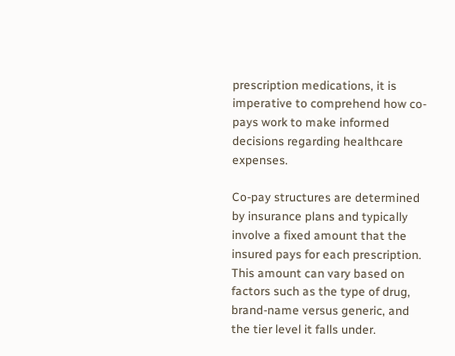prescription medications, it is imperative to comprehend how co-pays work to make informed decisions regarding healthcare expenses.

Co-pay structures are determined by insurance plans and typically involve a fixed amount that the insured pays for each prescription. This amount can vary based on factors such as the type of drug, brand-name versus generic, and the tier level it falls under.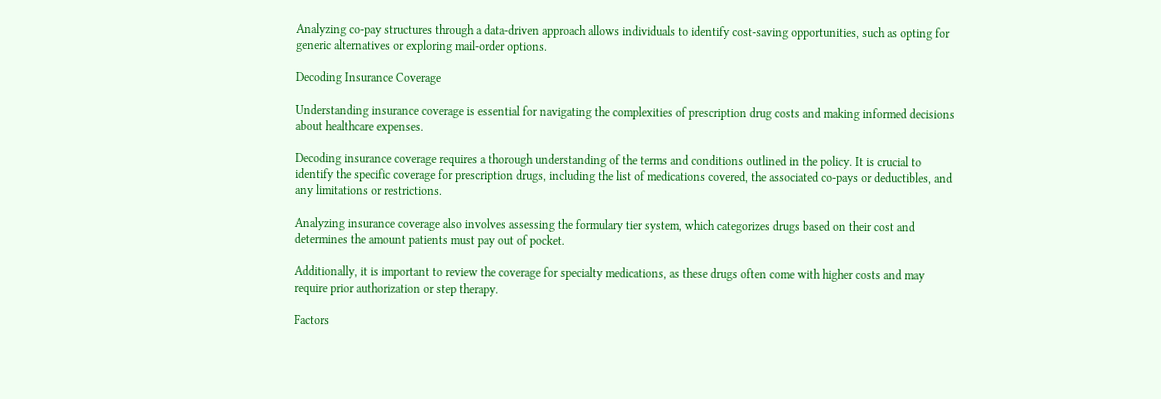Analyzing co-pay structures through a data-driven approach allows individuals to identify cost-saving opportunities, such as opting for generic alternatives or exploring mail-order options.

Decoding Insurance Coverage

Understanding insurance coverage is essential for navigating the complexities of prescription drug costs and making informed decisions about healthcare expenses.

Decoding insurance coverage requires a thorough understanding of the terms and conditions outlined in the policy. It is crucial to identify the specific coverage for prescription drugs, including the list of medications covered, the associated co-pays or deductibles, and any limitations or restrictions.

Analyzing insurance coverage also involves assessing the formulary tier system, which categorizes drugs based on their cost and determines the amount patients must pay out of pocket.

Additionally, it is important to review the coverage for specialty medications, as these drugs often come with higher costs and may require prior authorization or step therapy.

Factors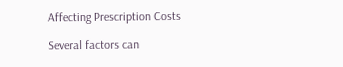Affecting Prescription Costs

Several factors can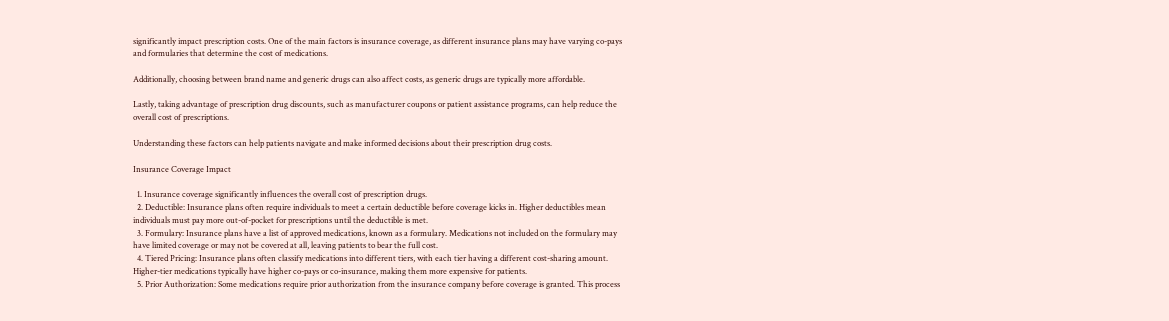significantly impact prescription costs. One of the main factors is insurance coverage, as different insurance plans may have varying co-pays and formularies that determine the cost of medications.

Additionally, choosing between brand name and generic drugs can also affect costs, as generic drugs are typically more affordable.

Lastly, taking advantage of prescription drug discounts, such as manufacturer coupons or patient assistance programs, can help reduce the overall cost of prescriptions.

Understanding these factors can help patients navigate and make informed decisions about their prescription drug costs.

Insurance Coverage Impact

  1. Insurance coverage significantly influences the overall cost of prescription drugs.
  2. Deductible: Insurance plans often require individuals to meet a certain deductible before coverage kicks in. Higher deductibles mean individuals must pay more out-of-pocket for prescriptions until the deductible is met.
  3. Formulary: Insurance plans have a list of approved medications, known as a formulary. Medications not included on the formulary may have limited coverage or may not be covered at all, leaving patients to bear the full cost.
  4. Tiered Pricing: Insurance plans often classify medications into different tiers, with each tier having a different cost-sharing amount. Higher-tier medications typically have higher co-pays or co-insurance, making them more expensive for patients.
  5. Prior Authorization: Some medications require prior authorization from the insurance company before coverage is granted. This process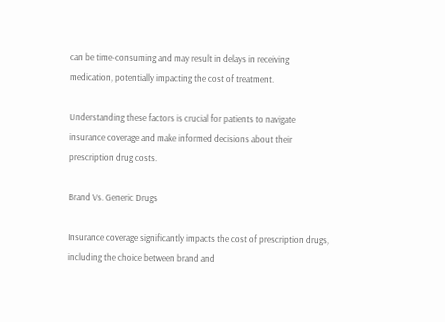can be time-consuming and may result in delays in receiving medication, potentially impacting the cost of treatment.

Understanding these factors is crucial for patients to navigate insurance coverage and make informed decisions about their prescription drug costs.

Brand Vs. Generic Drugs

Insurance coverage significantly impacts the cost of prescription drugs, including the choice between brand and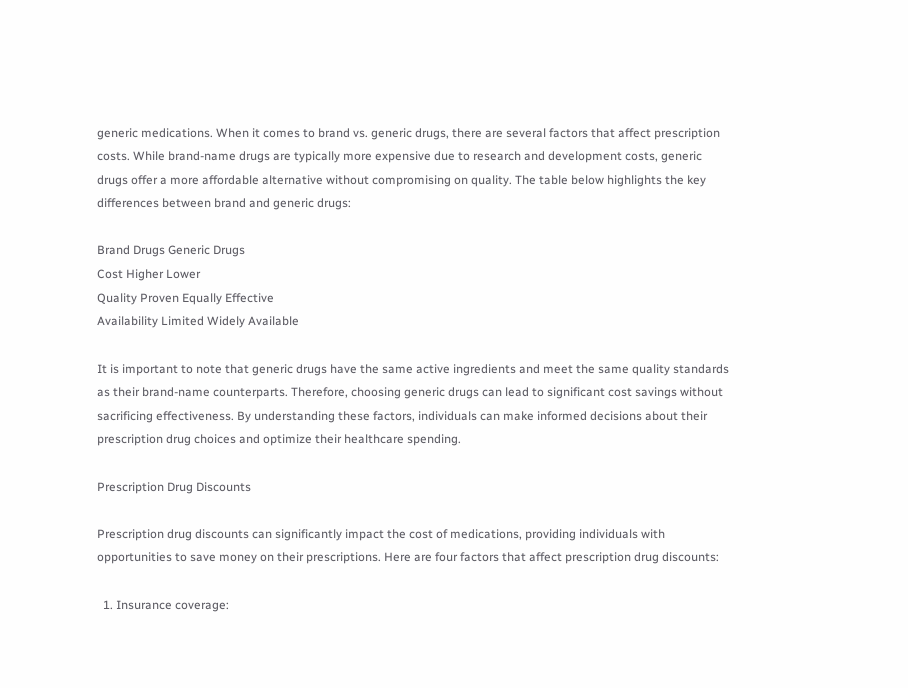generic medications. When it comes to brand vs. generic drugs, there are several factors that affect prescription costs. While brand-name drugs are typically more expensive due to research and development costs, generic drugs offer a more affordable alternative without compromising on quality. The table below highlights the key differences between brand and generic drugs:

Brand Drugs Generic Drugs
Cost Higher Lower
Quality Proven Equally Effective
Availability Limited Widely Available

It is important to note that generic drugs have the same active ingredients and meet the same quality standards as their brand-name counterparts. Therefore, choosing generic drugs can lead to significant cost savings without sacrificing effectiveness. By understanding these factors, individuals can make informed decisions about their prescription drug choices and optimize their healthcare spending.

Prescription Drug Discounts

Prescription drug discounts can significantly impact the cost of medications, providing individuals with opportunities to save money on their prescriptions. Here are four factors that affect prescription drug discounts:

  1. Insurance coverage: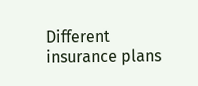Different insurance plans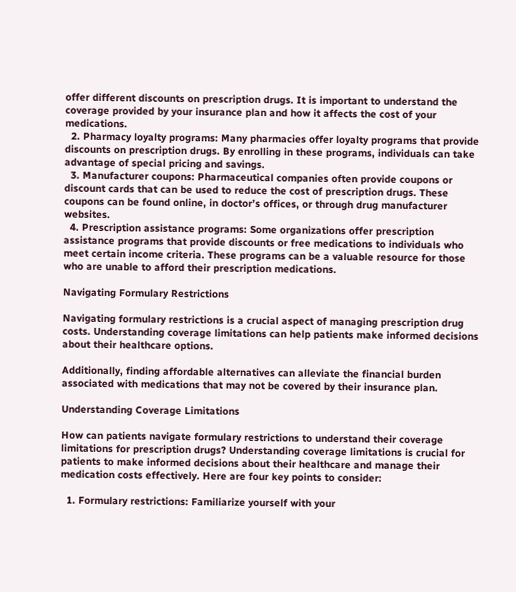offer different discounts on prescription drugs. It is important to understand the coverage provided by your insurance plan and how it affects the cost of your medications.
  2. Pharmacy loyalty programs: Many pharmacies offer loyalty programs that provide discounts on prescription drugs. By enrolling in these programs, individuals can take advantage of special pricing and savings.
  3. Manufacturer coupons: Pharmaceutical companies often provide coupons or discount cards that can be used to reduce the cost of prescription drugs. These coupons can be found online, in doctor’s offices, or through drug manufacturer websites.
  4. Prescription assistance programs: Some organizations offer prescription assistance programs that provide discounts or free medications to individuals who meet certain income criteria. These programs can be a valuable resource for those who are unable to afford their prescription medications.

Navigating Formulary Restrictions

Navigating formulary restrictions is a crucial aspect of managing prescription drug costs. Understanding coverage limitations can help patients make informed decisions about their healthcare options.

Additionally, finding affordable alternatives can alleviate the financial burden associated with medications that may not be covered by their insurance plan.

Understanding Coverage Limitations

How can patients navigate formulary restrictions to understand their coverage limitations for prescription drugs? Understanding coverage limitations is crucial for patients to make informed decisions about their healthcare and manage their medication costs effectively. Here are four key points to consider:

  1. Formulary restrictions: Familiarize yourself with your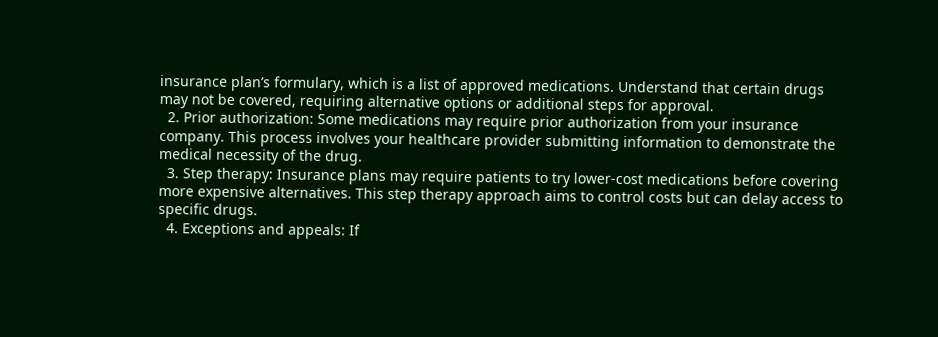insurance plan’s formulary, which is a list of approved medications. Understand that certain drugs may not be covered, requiring alternative options or additional steps for approval.
  2. Prior authorization: Some medications may require prior authorization from your insurance company. This process involves your healthcare provider submitting information to demonstrate the medical necessity of the drug.
  3. Step therapy: Insurance plans may require patients to try lower-cost medications before covering more expensive alternatives. This step therapy approach aims to control costs but can delay access to specific drugs.
  4. Exceptions and appeals: If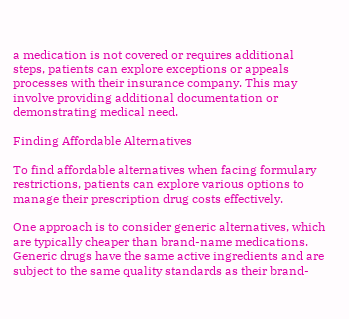a medication is not covered or requires additional steps, patients can explore exceptions or appeals processes with their insurance company. This may involve providing additional documentation or demonstrating medical need.

Finding Affordable Alternatives

To find affordable alternatives when facing formulary restrictions, patients can explore various options to manage their prescription drug costs effectively.

One approach is to consider generic alternatives, which are typically cheaper than brand-name medications. Generic drugs have the same active ingredients and are subject to the same quality standards as their brand-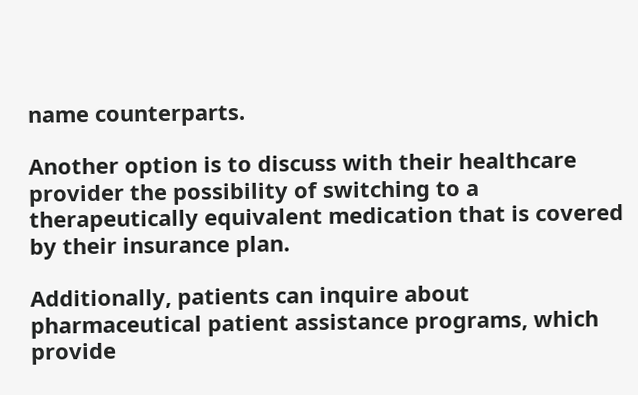name counterparts.

Another option is to discuss with their healthcare provider the possibility of switching to a therapeutically equivalent medication that is covered by their insurance plan.

Additionally, patients can inquire about pharmaceutical patient assistance programs, which provide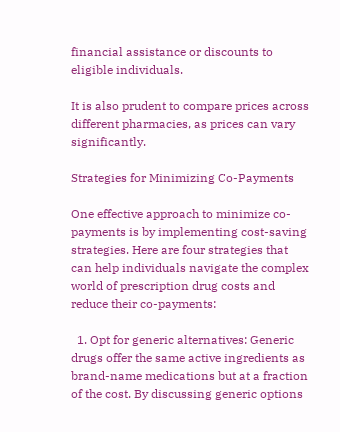financial assistance or discounts to eligible individuals.

It is also prudent to compare prices across different pharmacies, as prices can vary significantly.

Strategies for Minimizing Co-Payments

One effective approach to minimize co-payments is by implementing cost-saving strategies. Here are four strategies that can help individuals navigate the complex world of prescription drug costs and reduce their co-payments:

  1. Opt for generic alternatives: Generic drugs offer the same active ingredients as brand-name medications but at a fraction of the cost. By discussing generic options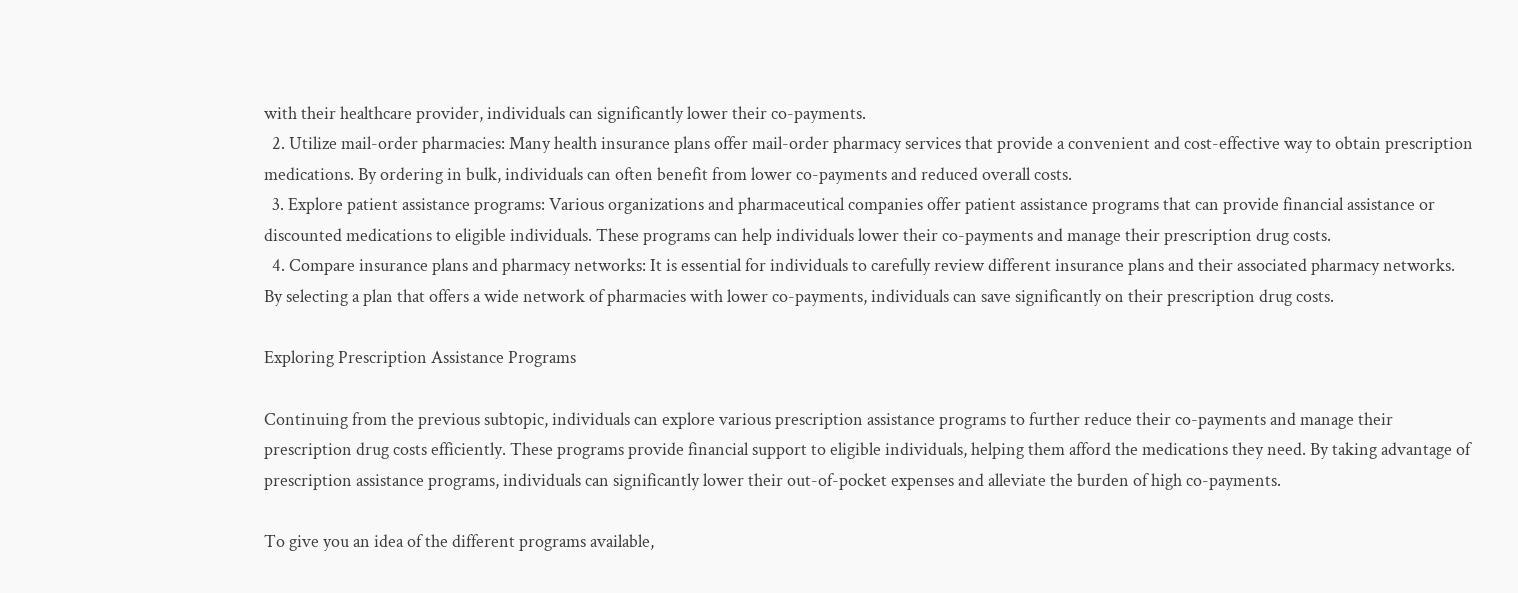with their healthcare provider, individuals can significantly lower their co-payments.
  2. Utilize mail-order pharmacies: Many health insurance plans offer mail-order pharmacy services that provide a convenient and cost-effective way to obtain prescription medications. By ordering in bulk, individuals can often benefit from lower co-payments and reduced overall costs.
  3. Explore patient assistance programs: Various organizations and pharmaceutical companies offer patient assistance programs that can provide financial assistance or discounted medications to eligible individuals. These programs can help individuals lower their co-payments and manage their prescription drug costs.
  4. Compare insurance plans and pharmacy networks: It is essential for individuals to carefully review different insurance plans and their associated pharmacy networks. By selecting a plan that offers a wide network of pharmacies with lower co-payments, individuals can save significantly on their prescription drug costs.

Exploring Prescription Assistance Programs

Continuing from the previous subtopic, individuals can explore various prescription assistance programs to further reduce their co-payments and manage their prescription drug costs efficiently. These programs provide financial support to eligible individuals, helping them afford the medications they need. By taking advantage of prescription assistance programs, individuals can significantly lower their out-of-pocket expenses and alleviate the burden of high co-payments.

To give you an idea of the different programs available,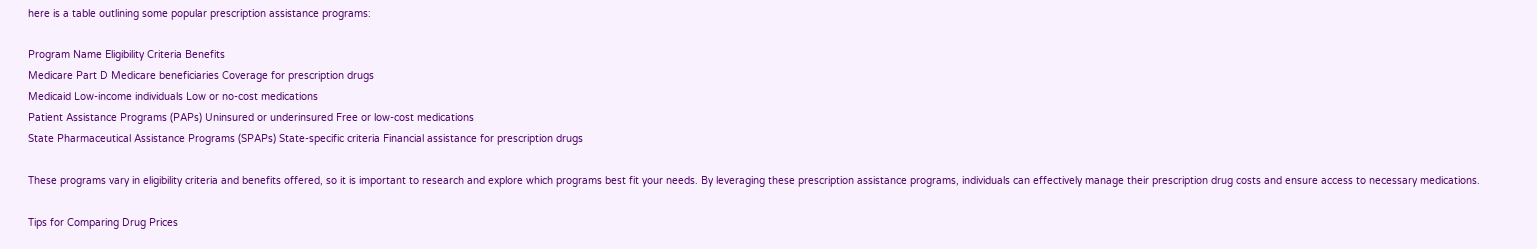here is a table outlining some popular prescription assistance programs:

Program Name Eligibility Criteria Benefits
Medicare Part D Medicare beneficiaries Coverage for prescription drugs
Medicaid Low-income individuals Low or no-cost medications
Patient Assistance Programs (PAPs) Uninsured or underinsured Free or low-cost medications
State Pharmaceutical Assistance Programs (SPAPs) State-specific criteria Financial assistance for prescription drugs

These programs vary in eligibility criteria and benefits offered, so it is important to research and explore which programs best fit your needs. By leveraging these prescription assistance programs, individuals can effectively manage their prescription drug costs and ensure access to necessary medications.

Tips for Comparing Drug Prices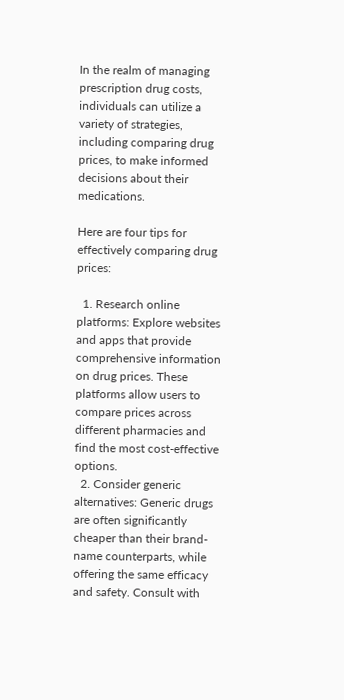In the realm of managing prescription drug costs, individuals can utilize a variety of strategies, including comparing drug prices, to make informed decisions about their medications.

Here are four tips for effectively comparing drug prices:

  1. Research online platforms: Explore websites and apps that provide comprehensive information on drug prices. These platforms allow users to compare prices across different pharmacies and find the most cost-effective options.
  2. Consider generic alternatives: Generic drugs are often significantly cheaper than their brand-name counterparts, while offering the same efficacy and safety. Consult with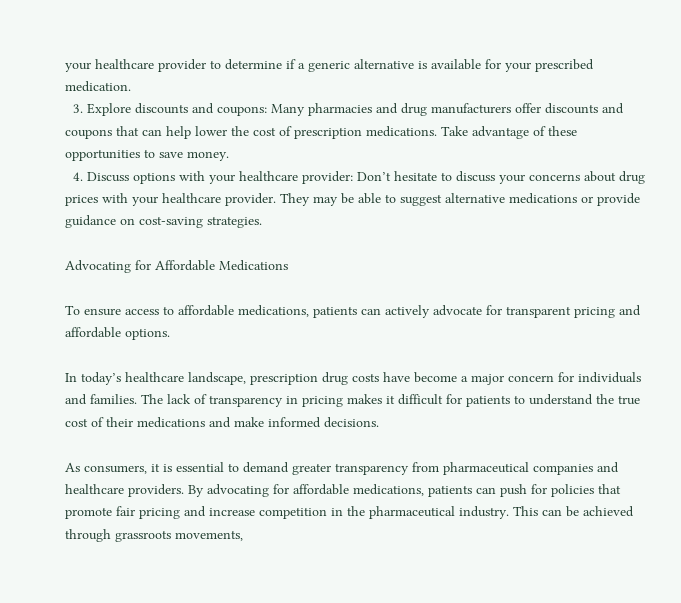your healthcare provider to determine if a generic alternative is available for your prescribed medication.
  3. Explore discounts and coupons: Many pharmacies and drug manufacturers offer discounts and coupons that can help lower the cost of prescription medications. Take advantage of these opportunities to save money.
  4. Discuss options with your healthcare provider: Don’t hesitate to discuss your concerns about drug prices with your healthcare provider. They may be able to suggest alternative medications or provide guidance on cost-saving strategies.

Advocating for Affordable Medications

To ensure access to affordable medications, patients can actively advocate for transparent pricing and affordable options.

In today’s healthcare landscape, prescription drug costs have become a major concern for individuals and families. The lack of transparency in pricing makes it difficult for patients to understand the true cost of their medications and make informed decisions.

As consumers, it is essential to demand greater transparency from pharmaceutical companies and healthcare providers. By advocating for affordable medications, patients can push for policies that promote fair pricing and increase competition in the pharmaceutical industry. This can be achieved through grassroots movements,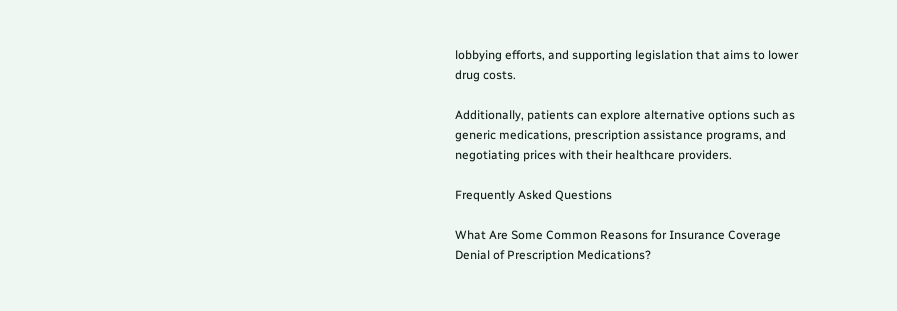lobbying efforts, and supporting legislation that aims to lower drug costs.

Additionally, patients can explore alternative options such as generic medications, prescription assistance programs, and negotiating prices with their healthcare providers.

Frequently Asked Questions

What Are Some Common Reasons for Insurance Coverage Denial of Prescription Medications?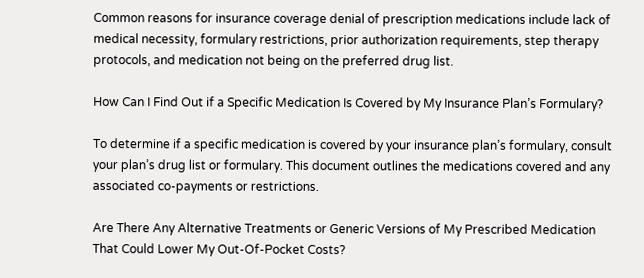Common reasons for insurance coverage denial of prescription medications include lack of medical necessity, formulary restrictions, prior authorization requirements, step therapy protocols, and medication not being on the preferred drug list.

How Can I Find Out if a Specific Medication Is Covered by My Insurance Plan’s Formulary?

To determine if a specific medication is covered by your insurance plan’s formulary, consult your plan’s drug list or formulary. This document outlines the medications covered and any associated co-payments or restrictions.

Are There Any Alternative Treatments or Generic Versions of My Prescribed Medication That Could Lower My Out-Of-Pocket Costs?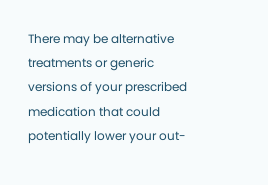There may be alternative treatments or generic versions of your prescribed medication that could potentially lower your out-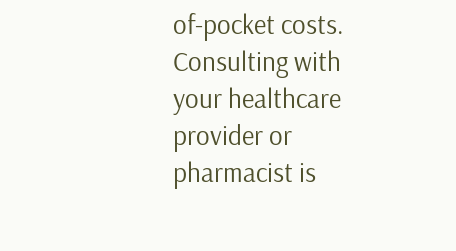of-pocket costs. Consulting with your healthcare provider or pharmacist is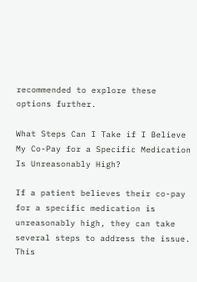recommended to explore these options further.

What Steps Can I Take if I Believe My Co-Pay for a Specific Medication Is Unreasonably High?

If a patient believes their co-pay for a specific medication is unreasonably high, they can take several steps to address the issue. This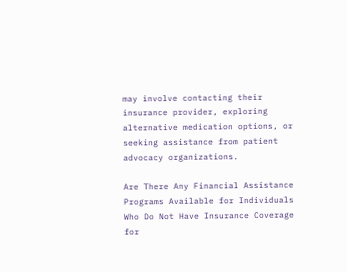may involve contacting their insurance provider, exploring alternative medication options, or seeking assistance from patient advocacy organizations.

Are There Any Financial Assistance Programs Available for Individuals Who Do Not Have Insurance Coverage for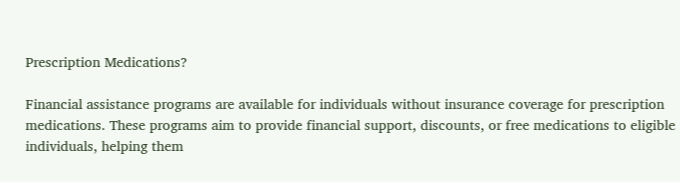Prescription Medications?

Financial assistance programs are available for individuals without insurance coverage for prescription medications. These programs aim to provide financial support, discounts, or free medications to eligible individuals, helping them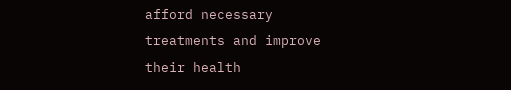afford necessary treatments and improve their health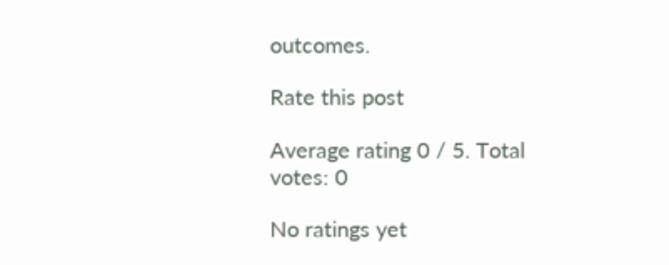outcomes.

Rate this post

Average rating 0 / 5. Total votes: 0

No ratings yet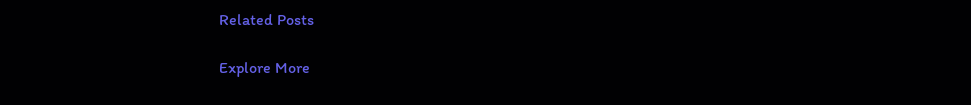Related Posts

Explore More